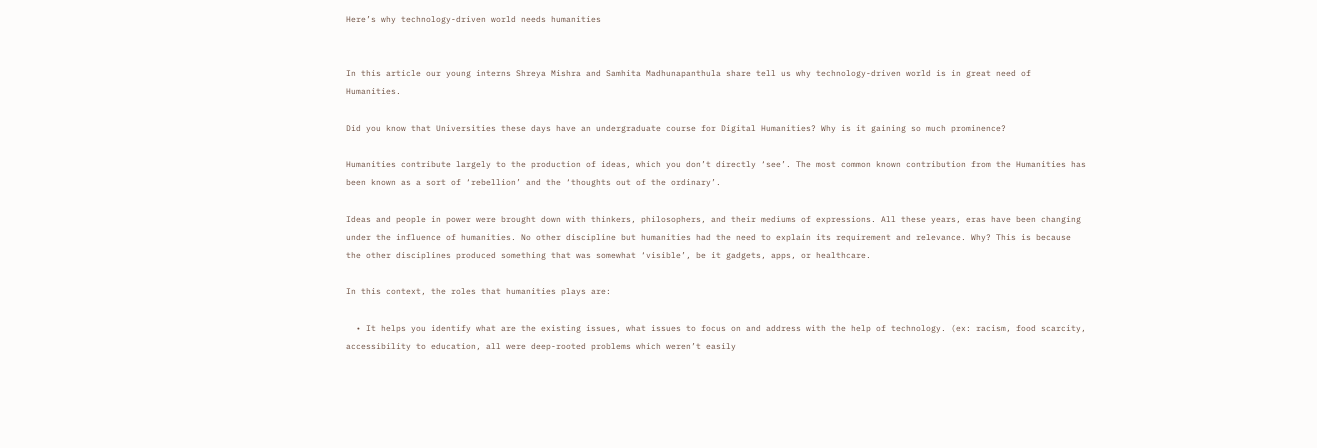Here’s why technology-driven world needs humanities


In this article our young interns Shreya Mishra and Samhita Madhunapanthula share tell us why technology-driven world is in great need of Humanities.

Did you know that Universities these days have an undergraduate course for Digital Humanities? Why is it gaining so much prominence?

Humanities contribute largely to the production of ideas, which you don’t directly ‘see’. The most common known contribution from the Humanities has been known as a sort of ‘rebellion’ and the ‘thoughts out of the ordinary’.

Ideas and people in power were brought down with thinkers, philosophers, and their mediums of expressions. All these years, eras have been changing under the influence of humanities. No other discipline but humanities had the need to explain its requirement and relevance. Why? This is because the other disciplines produced something that was somewhat ‘visible’, be it gadgets, apps, or healthcare.

In this context, the roles that humanities plays are:

  • It helps you identify what are the existing issues, what issues to focus on and address with the help of technology. (ex: racism, food scarcity, accessibility to education, all were deep-rooted problems which weren’t easily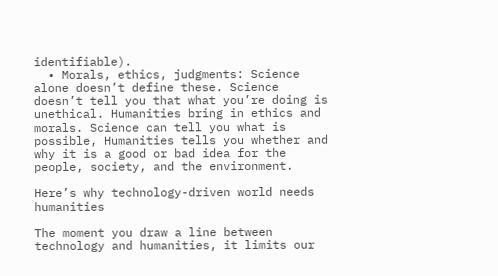identifiable).
  • Morals, ethics, judgments: Science alone doesn’t define these. Science doesn’t tell you that what you’re doing is unethical. Humanities bring in ethics and morals. Science can tell you what is possible, Humanities tells you whether and why it is a good or bad idea for the people, society, and the environment.

Here’s why technology-driven world needs humanities

The moment you draw a line between technology and humanities, it limits our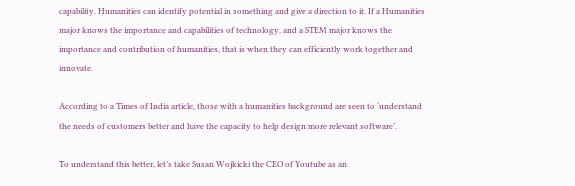capability. Humanities can identify potential in something and give a direction to it. If a Humanities major knows the importance and capabilities of technology, and a STEM major knows the importance and contribution of humanities, that is when they can efficiently work together and innovate.

According to a Times of India article, those with a humanities background are seen to ‘understand the needs of customers better and have the capacity to help design more relevant software’.

To understand this better, let’s take Susan Wojkicki the CEO of Youtube as an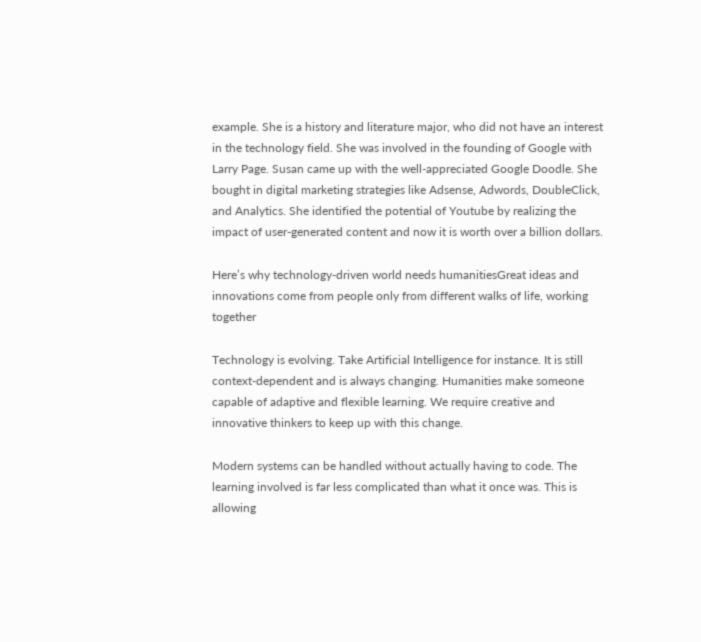example. She is a history and literature major, who did not have an interest in the technology field. She was involved in the founding of Google with Larry Page. Susan came up with the well-appreciated Google Doodle. She bought in digital marketing strategies like Adsense, Adwords, DoubleClick, and Analytics. She identified the potential of Youtube by realizing the impact of user-generated content and now it is worth over a billion dollars.

Here’s why technology-driven world needs humanitiesGreat ideas and innovations come from people only from different walks of life, working together

Technology is evolving. Take Artificial Intelligence for instance. It is still context-dependent and is always changing. Humanities make someone capable of adaptive and flexible learning. We require creative and innovative thinkers to keep up with this change.

Modern systems can be handled without actually having to code. The learning involved is far less complicated than what it once was. This is allowing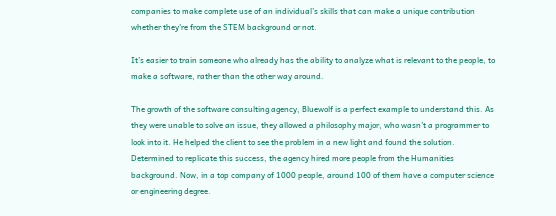companies to make complete use of an individual’s skills that can make a unique contribution whether they’re from the STEM background or not.

It’s easier to train someone who already has the ability to analyze what is relevant to the people, to make a software, rather than the other way around.

The growth of the software consulting agency, Bluewolf is a perfect example to understand this. As they were unable to solve an issue, they allowed a philosophy major, who wasn’t a programmer to look into it. He helped the client to see the problem in a new light and found the solution. Determined to replicate this success, the agency hired more people from the Humanities background. Now, in a top company of 1000 people, around 100 of them have a computer science or engineering degree.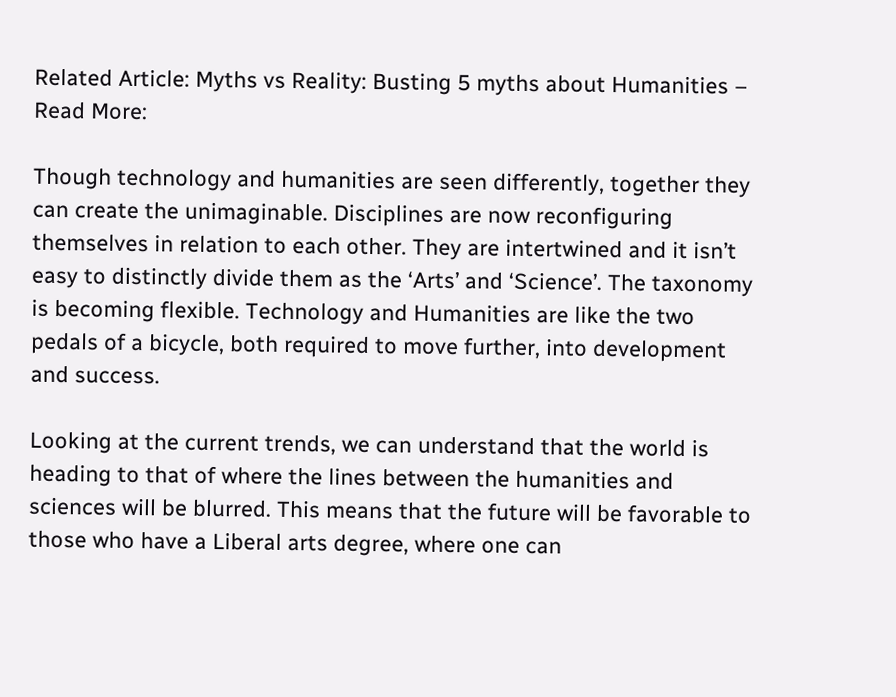Related Article: Myths vs Reality: Busting 5 myths about Humanities – Read More:

Though technology and humanities are seen differently, together they can create the unimaginable. Disciplines are now reconfiguring themselves in relation to each other. They are intertwined and it isn’t easy to distinctly divide them as the ‘Arts’ and ‘Science’. The taxonomy is becoming flexible. Technology and Humanities are like the two pedals of a bicycle, both required to move further, into development and success.

Looking at the current trends, we can understand that the world is heading to that of where the lines between the humanities and sciences will be blurred. This means that the future will be favorable to those who have a Liberal arts degree, where one can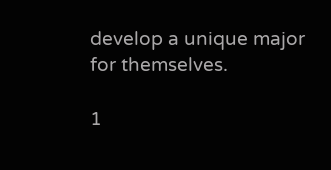develop a unique major for themselves.

1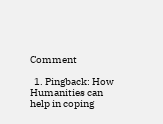Comment

  1. Pingback: How Humanities can help in coping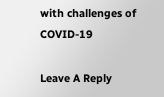with challenges of COVID-19

Leave A Reply